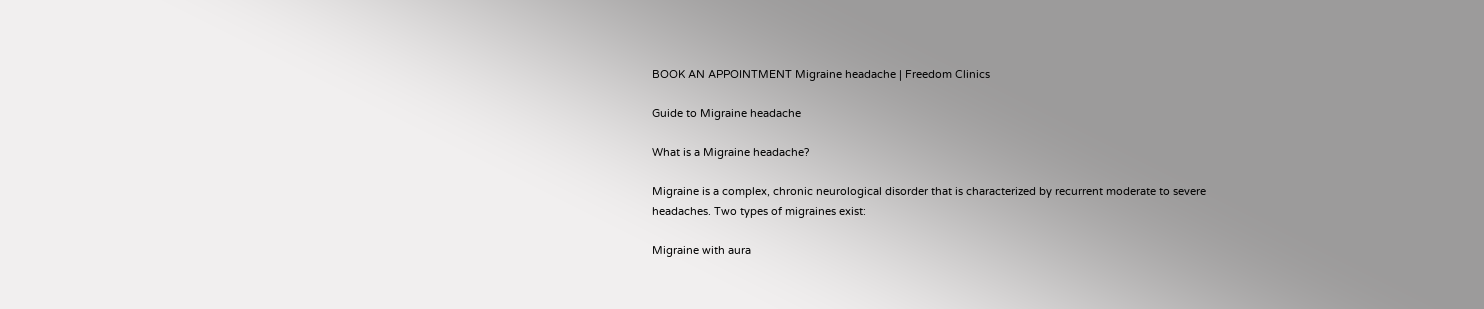BOOK AN APPOINTMENT Migraine headache | Freedom Clinics

Guide to Migraine headache

What is a Migraine headache?

Migraine is a complex, chronic neurological disorder that is characterized by recurrent moderate to severe headaches. Two types of migraines exist:

Migraine with aura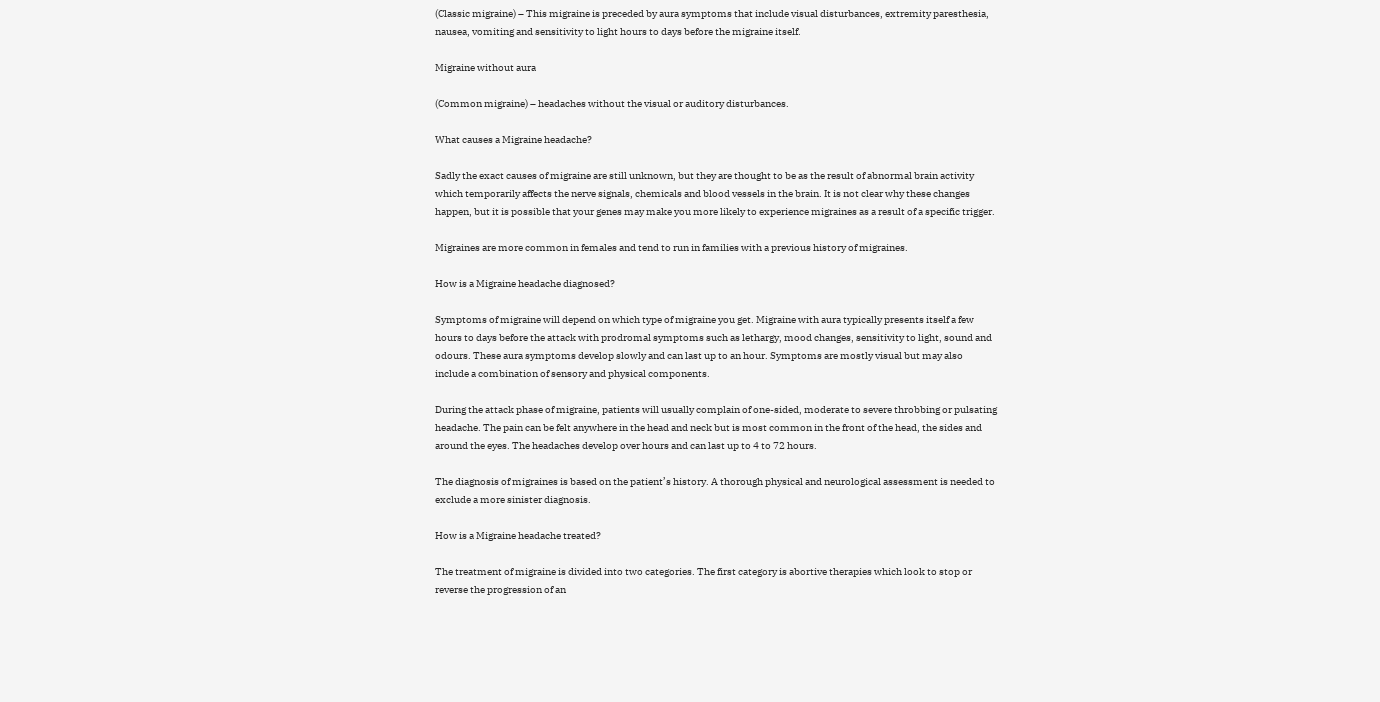(Classic migraine) – This migraine is preceded by aura symptoms that include visual disturbances, extremity paresthesia, nausea, vomiting and sensitivity to light hours to days before the migraine itself.

Migraine without aura

(Common migraine) – headaches without the visual or auditory disturbances.

What causes a Migraine headache?

Sadly the exact causes of migraine are still unknown, but they are thought to be as the result of abnormal brain activity which temporarily affects the nerve signals, chemicals and blood vessels in the brain. It is not clear why these changes happen, but it is possible that your genes may make you more likely to experience migraines as a result of a specific trigger.

Migraines are more common in females and tend to run in families with a previous history of migraines.

How is a Migraine headache diagnosed?

Symptoms of migraine will depend on which type of migraine you get. Migraine with aura typically presents itself a few hours to days before the attack with prodromal symptoms such as lethargy, mood changes, sensitivity to light, sound and odours. These aura symptoms develop slowly and can last up to an hour. Symptoms are mostly visual but may also include a combination of sensory and physical components.

During the attack phase of migraine, patients will usually complain of one-sided, moderate to severe throbbing or pulsating headache. The pain can be felt anywhere in the head and neck but is most common in the front of the head, the sides and around the eyes. The headaches develop over hours and can last up to 4 to 72 hours.

The diagnosis of migraines is based on the patient’s history. A thorough physical and neurological assessment is needed to exclude a more sinister diagnosis.

How is a Migraine headache treated?

The treatment of migraine is divided into two categories. The first category is abortive therapies which look to stop or reverse the progression of an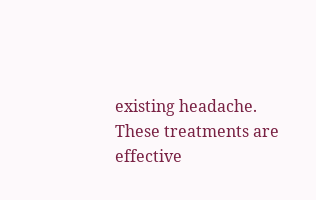existing headache. These treatments are effective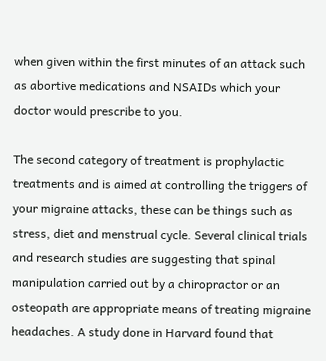when given within the first minutes of an attack such as abortive medications and NSAIDs which your doctor would prescribe to you.

The second category of treatment is prophylactic treatments and is aimed at controlling the triggers of your migraine attacks, these can be things such as stress, diet and menstrual cycle. Several clinical trials and research studies are suggesting that spinal manipulation carried out by a chiropractor or an osteopath are appropriate means of treating migraine headaches. A study done in Harvard found that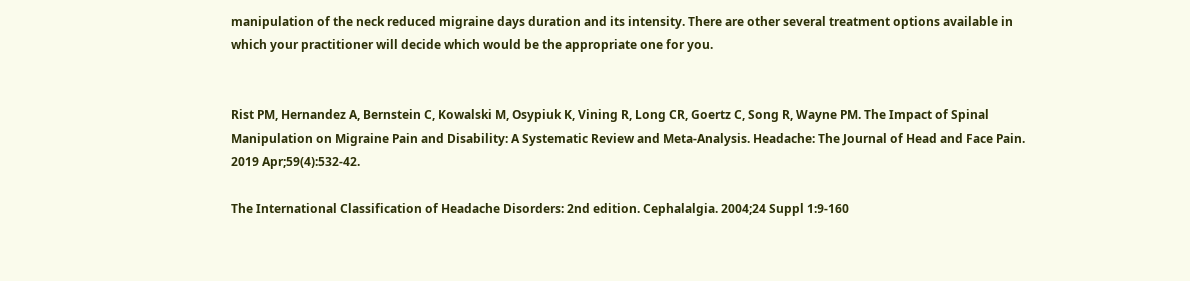manipulation of the neck reduced migraine days duration and its intensity. There are other several treatment options available in which your practitioner will decide which would be the appropriate one for you.


Rist PM, Hernandez A, Bernstein C, Kowalski M, Osypiuk K, Vining R, Long CR, Goertz C, Song R, Wayne PM. The Impact of Spinal Manipulation on Migraine Pain and Disability: A Systematic Review and Meta-Analysis. Headache: The Journal of Head and Face Pain. 2019 Apr;59(4):532-42.

The International Classification of Headache Disorders: 2nd edition. Cephalalgia. 2004;24 Suppl 1:9-160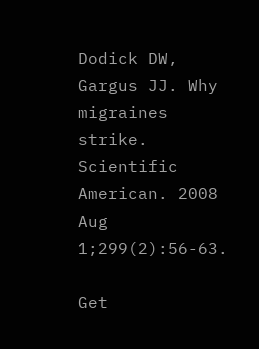Dodick DW, Gargus JJ. Why migraines strike. Scientific American. 2008 Aug 1;299(2):56-63.

Get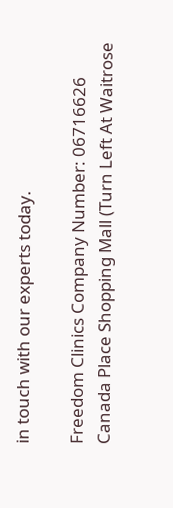in touch with our experts today.

Freedom Clinics Company Number: 06716626
Canada Place Shopping Mall (Turn Left At Waitrose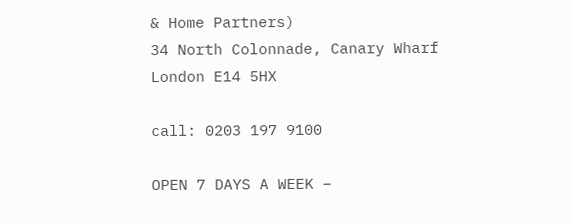& Home Partners)
34 North Colonnade, Canary Wharf
London E14 5HX

call: 0203 197 9100

OPEN 7 DAYS A WEEK –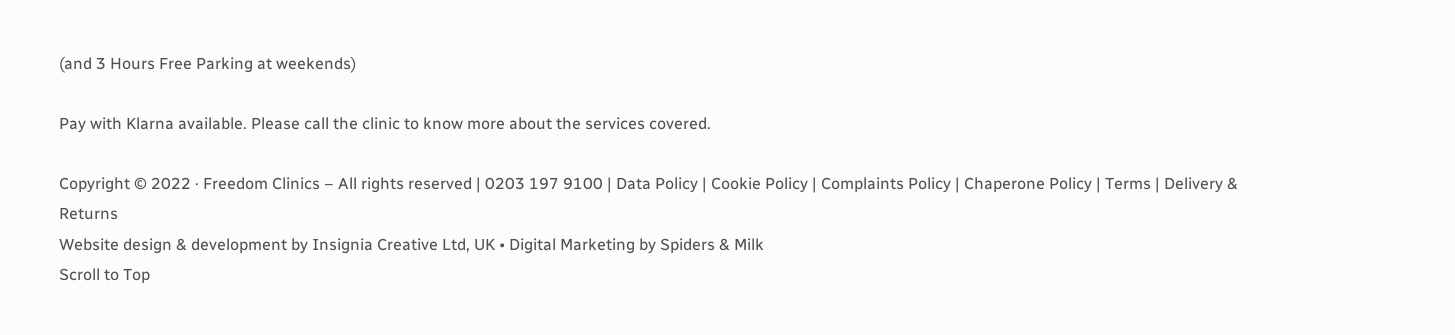(and 3 Hours Free Parking at weekends)

Pay with Klarna available. Please call the clinic to know more about the services covered.

Copyright © 2022 · Freedom Clinics – All rights reserved | 0203 197 9100 | Data Policy | Cookie Policy | Complaints Policy | Chaperone Policy | Terms | Delivery & Returns
Website design & development by Insignia Creative Ltd, UK • Digital Marketing by Spiders & Milk
Scroll to Top